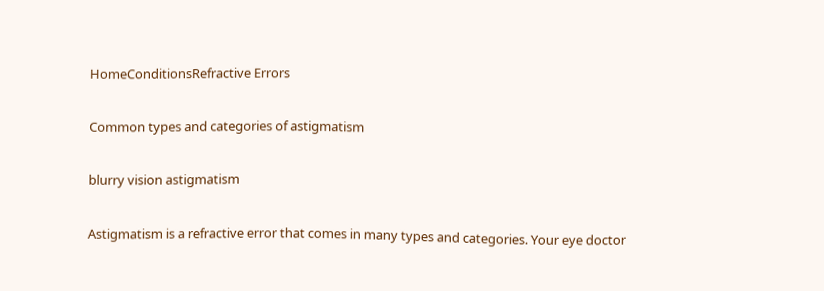HomeConditionsRefractive Errors

Common types and categories of astigmatism

blurry vision astigmatism

Astigmatism is a refractive error that comes in many types and categories. Your eye doctor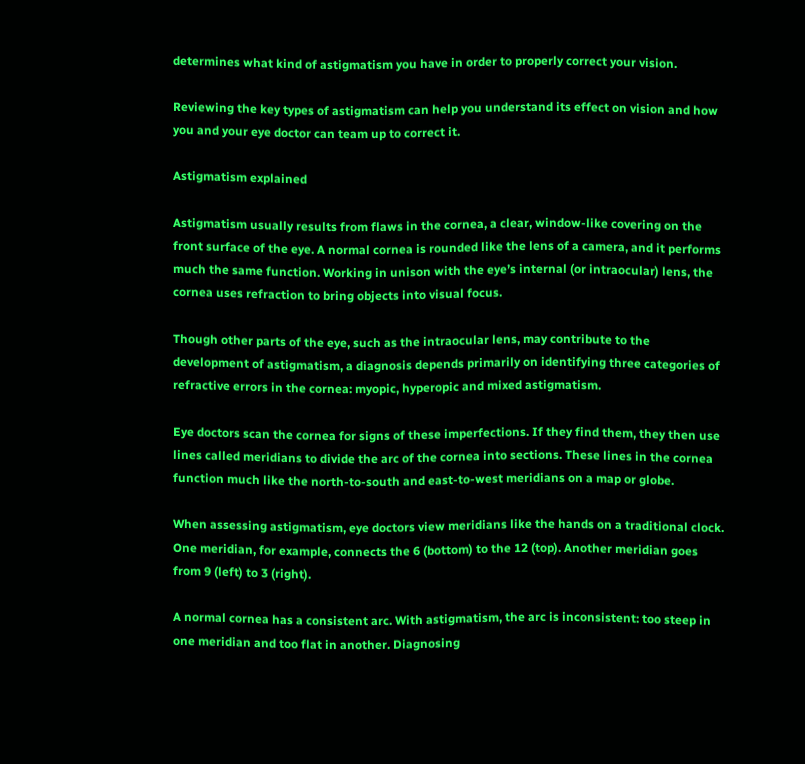determines what kind of astigmatism you have in order to properly correct your vision.

Reviewing the key types of astigmatism can help you understand its effect on vision and how you and your eye doctor can team up to correct it.

Astigmatism explained

Astigmatism usually results from flaws in the cornea, a clear, window-like covering on the front surface of the eye. A normal cornea is rounded like the lens of a camera, and it performs much the same function. Working in unison with the eye’s internal (or intraocular) lens, the cornea uses refraction to bring objects into visual focus.

Though other parts of the eye, such as the intraocular lens, may contribute to the development of astigmatism, a diagnosis depends primarily on identifying three categories of refractive errors in the cornea: myopic, hyperopic and mixed astigmatism.

Eye doctors scan the cornea for signs of these imperfections. If they find them, they then use lines called meridians to divide the arc of the cornea into sections. These lines in the cornea function much like the north-to-south and east-to-west meridians on a map or globe.

When assessing astigmatism, eye doctors view meridians like the hands on a traditional clock. One meridian, for example, connects the 6 (bottom) to the 12 (top). Another meridian goes from 9 (left) to 3 (right).

A normal cornea has a consistent arc. With astigmatism, the arc is inconsistent: too steep in one meridian and too flat in another. Diagnosing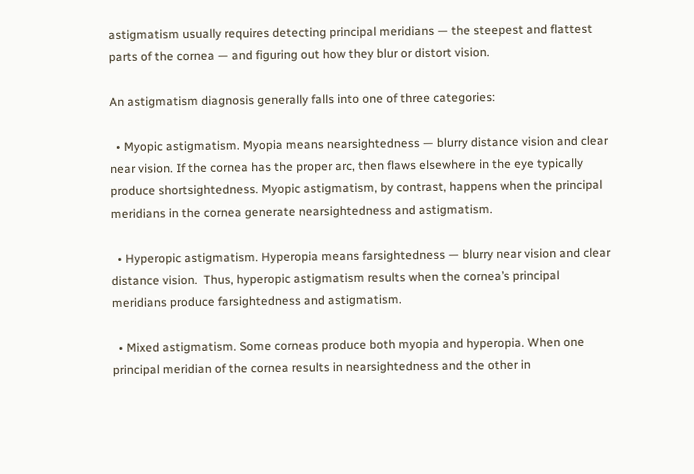astigmatism usually requires detecting principal meridians — the steepest and flattest parts of the cornea — and figuring out how they blur or distort vision.

An astigmatism diagnosis generally falls into one of three categories:

  • Myopic astigmatism. Myopia means nearsightedness — blurry distance vision and clear near vision. If the cornea has the proper arc, then flaws elsewhere in the eye typically produce shortsightedness. Myopic astigmatism, by contrast, happens when the principal meridians in the cornea generate nearsightedness and astigmatism.

  • Hyperopic astigmatism. Hyperopia means farsightedness — blurry near vision and clear distance vision.  Thus, hyperopic astigmatism results when the cornea’s principal meridians produce farsightedness and astigmatism.

  • Mixed astigmatism. Some corneas produce both myopia and hyperopia. When one principal meridian of the cornea results in nearsightedness and the other in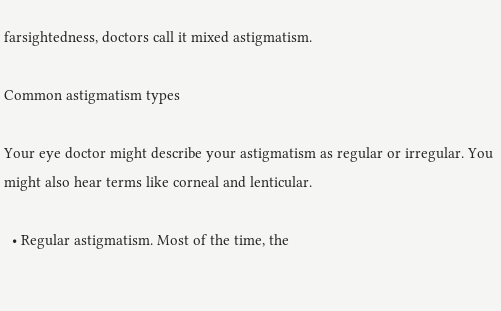farsightedness, doctors call it mixed astigmatism.

Common astigmatism types

Your eye doctor might describe your astigmatism as regular or irregular. You might also hear terms like corneal and lenticular.

  • Regular astigmatism. Most of the time, the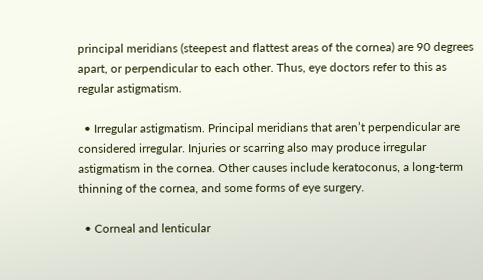principal meridians (steepest and flattest areas of the cornea) are 90 degrees apart, or perpendicular to each other. Thus, eye doctors refer to this as regular astigmatism.

  • Irregular astigmatism. Principal meridians that aren’t perpendicular are considered irregular. Injuries or scarring also may produce irregular astigmatism in the cornea. Other causes include keratoconus, a long-term thinning of the cornea, and some forms of eye surgery.

  • Corneal and lenticular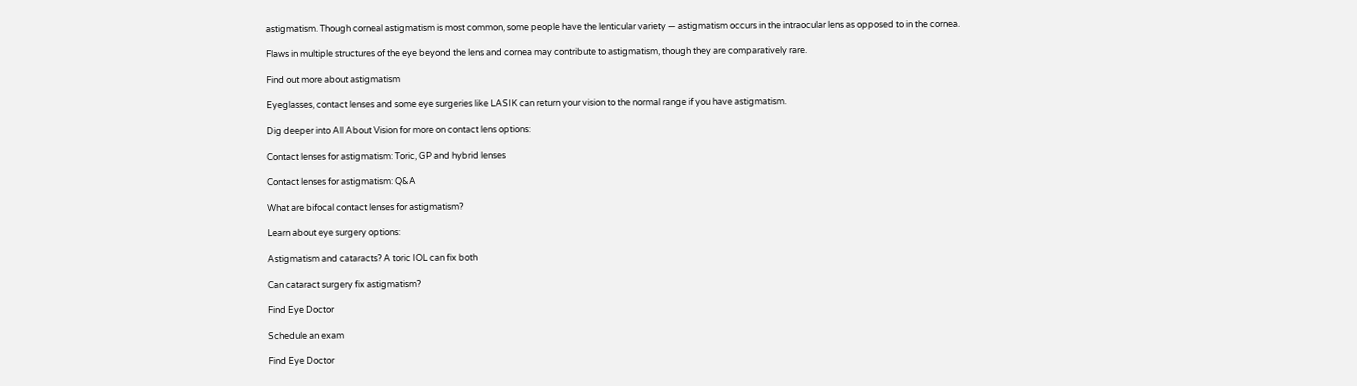astigmatism. Though corneal astigmatism is most common, some people have the lenticular variety — astigmatism occurs in the intraocular lens as opposed to in the cornea.

Flaws in multiple structures of the eye beyond the lens and cornea may contribute to astigmatism, though they are comparatively rare.

Find out more about astigmatism

Eyeglasses, contact lenses and some eye surgeries like LASIK can return your vision to the normal range if you have astigmatism.

Dig deeper into All About Vision for more on contact lens options:

Contact lenses for astigmatism: Toric, GP and hybrid lenses

Contact lenses for astigmatism: Q&A

What are bifocal contact lenses for astigmatism?

Learn about eye surgery options:

Astigmatism and cataracts? A toric IOL can fix both

Can cataract surgery fix astigmatism?

Find Eye Doctor

Schedule an exam

Find Eye Doctor